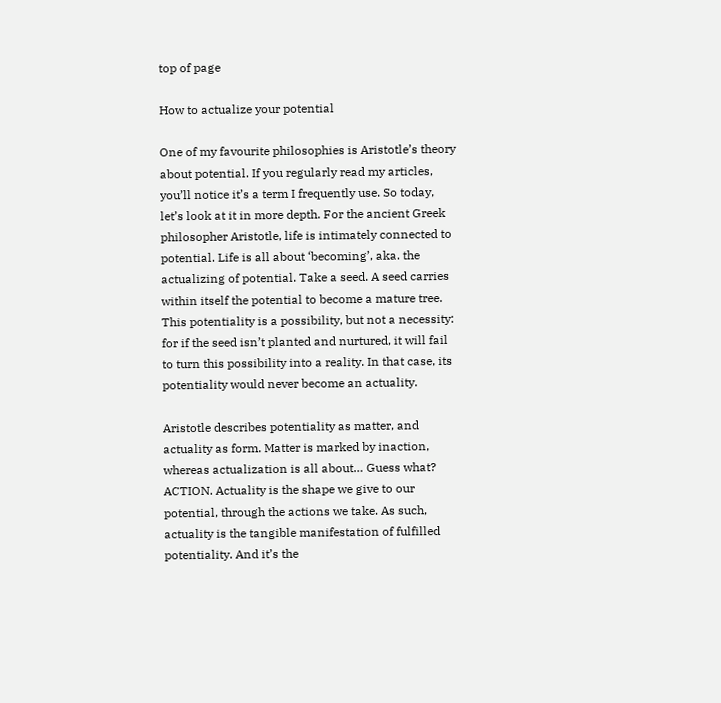top of page

How to actualize your potential

One of my favourite philosophies is Aristotle’s theory about potential. If you regularly read my articles, you’ll notice it’s a term I frequently use. So today, let’s look at it in more depth. For the ancient Greek philosopher Aristotle, life is intimately connected to potential. Life is all about ‘becoming’, aka. the actualizing of potential. Take a seed. A seed carries within itself the potential to become a mature tree. This potentiality is a possibility, but not a necessity: for if the seed isn’t planted and nurtured, it will fail to turn this possibility into a reality. In that case, its potentiality would never become an actuality.

Aristotle describes potentiality as matter, and actuality as form. Matter is marked by inaction, whereas actualization is all about… Guess what? ACTION. Actuality is the shape we give to our potential, through the actions we take. As such, actuality is the tangible manifestation of fulfilled potentiality. And it’s the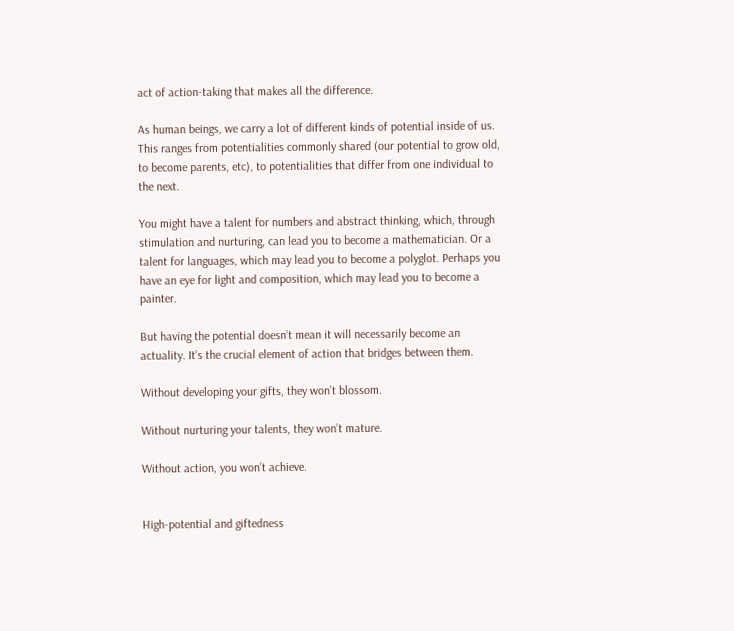act of action-taking that makes all the difference.

As human beings, we carry a lot of different kinds of potential inside of us. This ranges from potentialities commonly shared (our potential to grow old, to become parents, etc), to potentialities that differ from one individual to the next.

You might have a talent for numbers and abstract thinking, which, through stimulation and nurturing, can lead you to become a mathematician. Or a talent for languages, which may lead you to become a polyglot. Perhaps you have an eye for light and composition, which may lead you to become a painter.

But having the potential doesn’t mean it will necessarily become an actuality. It’s the crucial element of action that bridges between them.

Without developing your gifts, they won’t blossom.

Without nurturing your talents, they won’t mature.

Without action, you won’t achieve.


High-potential and giftedness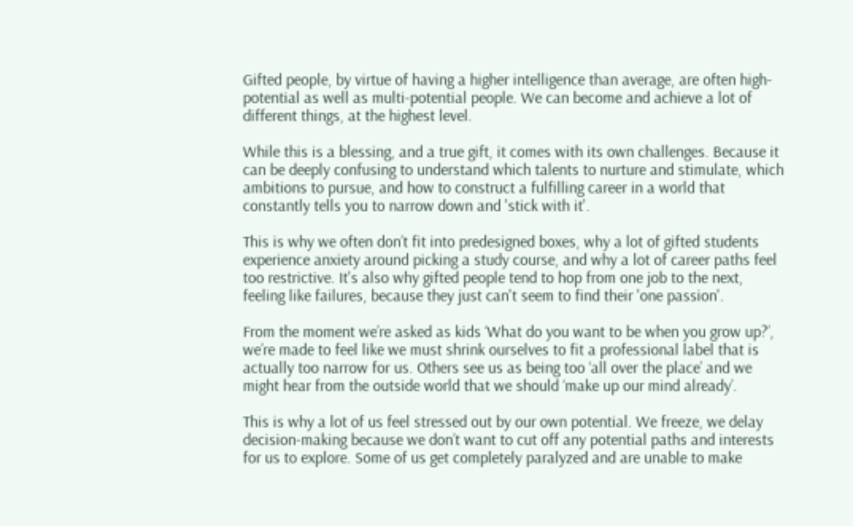Gifted people, by virtue of having a higher intelligence than average, are often high-potential as well as multi-potential people. We can become and achieve a lot of different things, at the highest level.

While this is a blessing, and a true gift, it comes with its own challenges. Because it can be deeply confusing to understand which talents to nurture and stimulate, which ambitions to pursue, and how to construct a fulfilling career in a world that constantly tells you to narrow down and 'stick with it'.

This is why we often don’t fit into predesigned boxes, why a lot of gifted students experience anxiety around picking a study course, and why a lot of career paths feel too restrictive. It's also why gifted people tend to hop from one job to the next, feeling like failures, because they just can't seem to find their 'one passion'.

From the moment we’re asked as kids ‘What do you want to be when you grow up?’, we’re made to feel like we must shrink ourselves to fit a professional label that is actually too narrow for us. Others see us as being too ‘all over the place’ and we might hear from the outside world that we should ‘make up our mind already’.

This is why a lot of us feel stressed out by our own potential. We freeze, we delay decision-making because we don’t want to cut off any potential paths and interests for us to explore. Some of us get completely paralyzed and are unable to make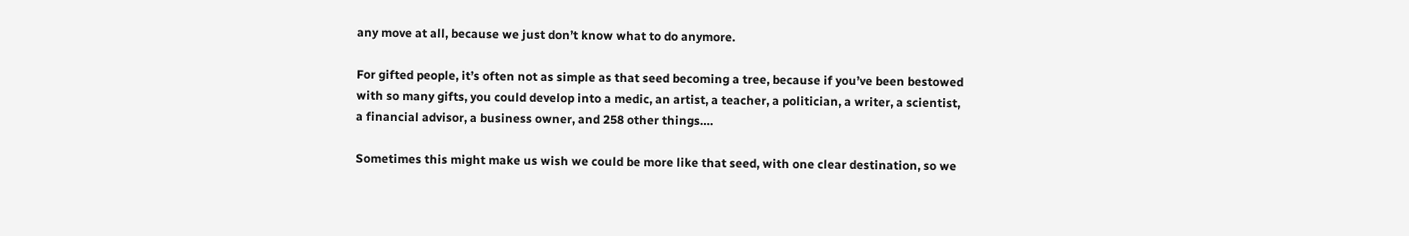any move at all, because we just don’t know what to do anymore.

For gifted people, it’s often not as simple as that seed becoming a tree, because if you’ve been bestowed with so many gifts, you could develop into a medic, an artist, a teacher, a politician, a writer, a scientist, a financial advisor, a business owner, and 258 other things….

Sometimes this might make us wish we could be more like that seed, with one clear destination, so we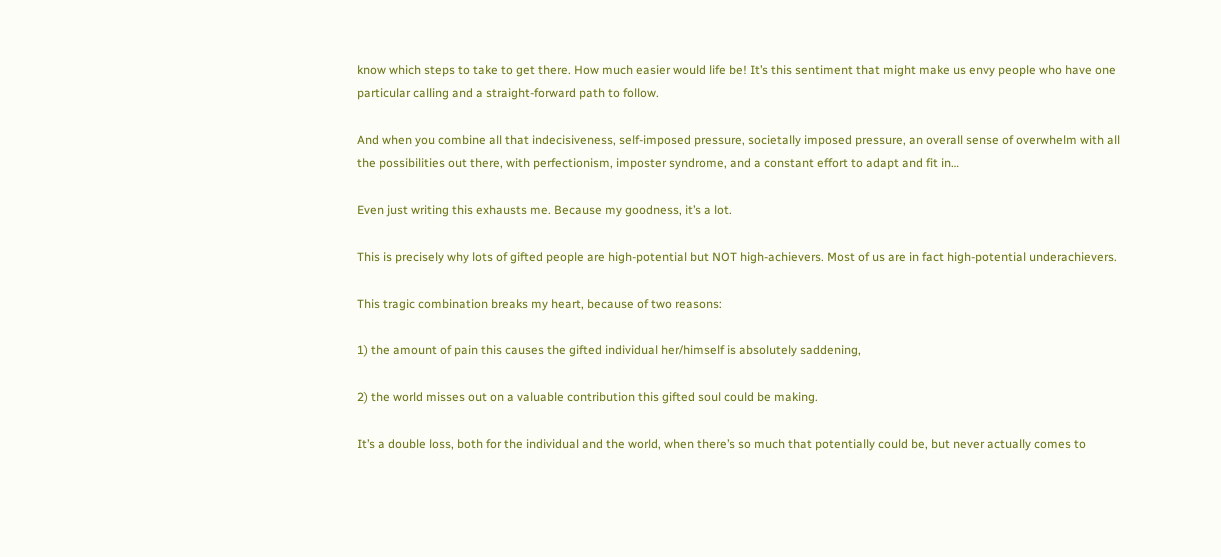know which steps to take to get there. How much easier would life be! It’s this sentiment that might make us envy people who have one particular calling and a straight-forward path to follow.

And when you combine all that indecisiveness, self-imposed pressure, societally imposed pressure, an overall sense of overwhelm with all the possibilities out there, with perfectionism, imposter syndrome, and a constant effort to adapt and fit in…

Even just writing this exhausts me. Because my goodness, it’s a lot.

This is precisely why lots of gifted people are high-potential but NOT high-achievers. Most of us are in fact high-potential underachievers.

This tragic combination breaks my heart, because of two reasons:

1) the amount of pain this causes the gifted individual her/himself is absolutely saddening,

2) the world misses out on a valuable contribution this gifted soul could be making.

It’s a double loss, both for the individual and the world, when there’s so much that potentially could be, but never actually comes to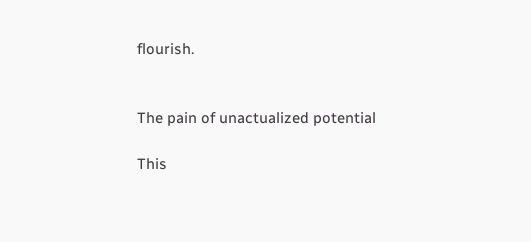flourish.


The pain of unactualized potential

This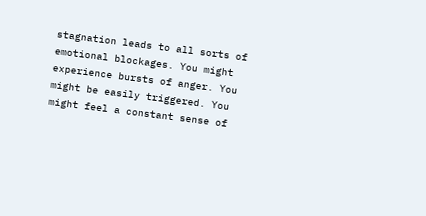stagnation leads to all sorts of emotional blockages. You might experience bursts of anger. You might be easily triggered. You might feel a constant sense of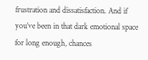frustration and dissatisfaction. And if you’ve been in that dark emotional space for long enough, chances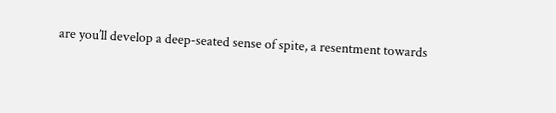are you’ll develop a deep-seated sense of spite, a resentment towards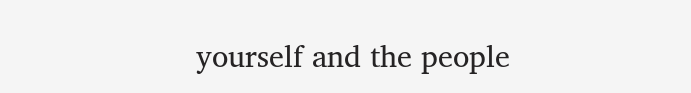yourself and the people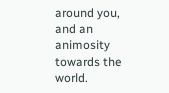around you, and an animosity towards the world.